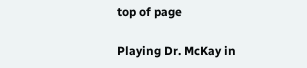top of page

Playing Dr. McKay in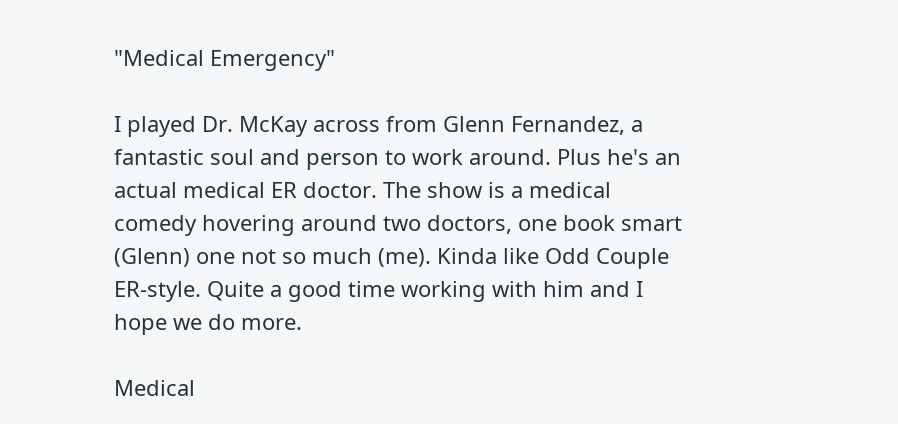"Medical Emergency"

I played Dr. McKay across from Glenn Fernandez, a fantastic soul and person to work around. Plus he's an actual medical ER doctor. The show is a medical comedy hovering around two doctors, one book smart (Glenn) one not so much (me). Kinda like Odd Couple ER-style. Quite a good time working with him and I hope we do more.

Medical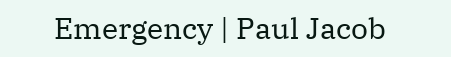Emergency | Paul Jacob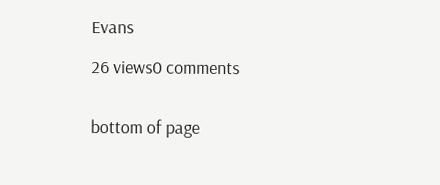Evans

26 views0 comments


bottom of page